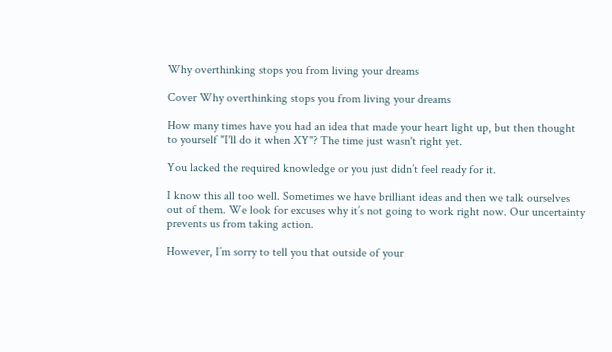Why overthinking stops you from living your dreams

Cover Why overthinking stops you from living your dreams

How many times have you had an idea that made your heart light up, but then thought to yourself "I'll do it when XY"? The time just wasn't right yet.

You lacked the required knowledge or you just didn’t feel ready for it.

I know this all too well. Sometimes we have brilliant ideas and then we talk ourselves out of them. We look for excuses why it’s not going to work right now. Our uncertainty prevents us from taking action.

However, I’m sorry to tell you that outside of your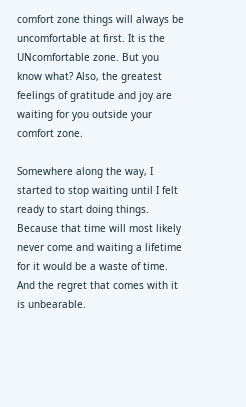comfort zone things will always be uncomfortable at first. It is the UNcomfortable zone. But you know what? Also, the greatest feelings of gratitude and joy are waiting for you outside your comfort zone.

Somewhere along the way, I started to stop waiting until I felt ready to start doing things. Because that time will most likely never come and waiting a lifetime for it would be a waste of time. And the regret that comes with it is unbearable.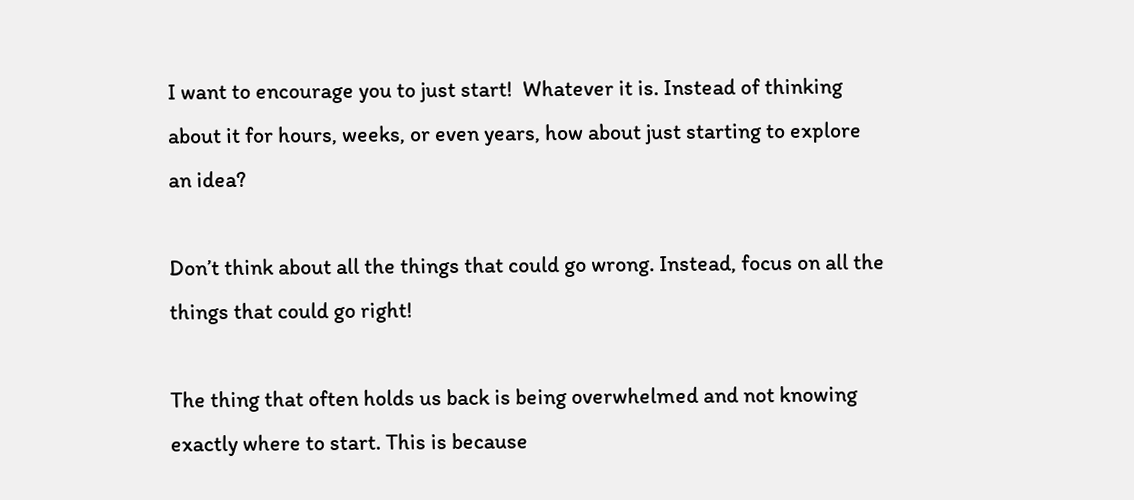I want to encourage you to just start!  Whatever it is. Instead of thinking about it for hours, weeks, or even years, how about just starting to explore an idea?

Don’t think about all the things that could go wrong. Instead, focus on all the things that could go right!

The thing that often holds us back is being overwhelmed and not knowing exactly where to start. This is because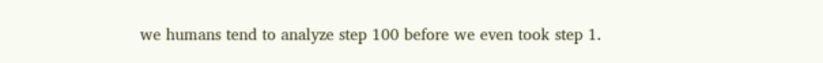we humans tend to analyze step 100 before we even took step 1.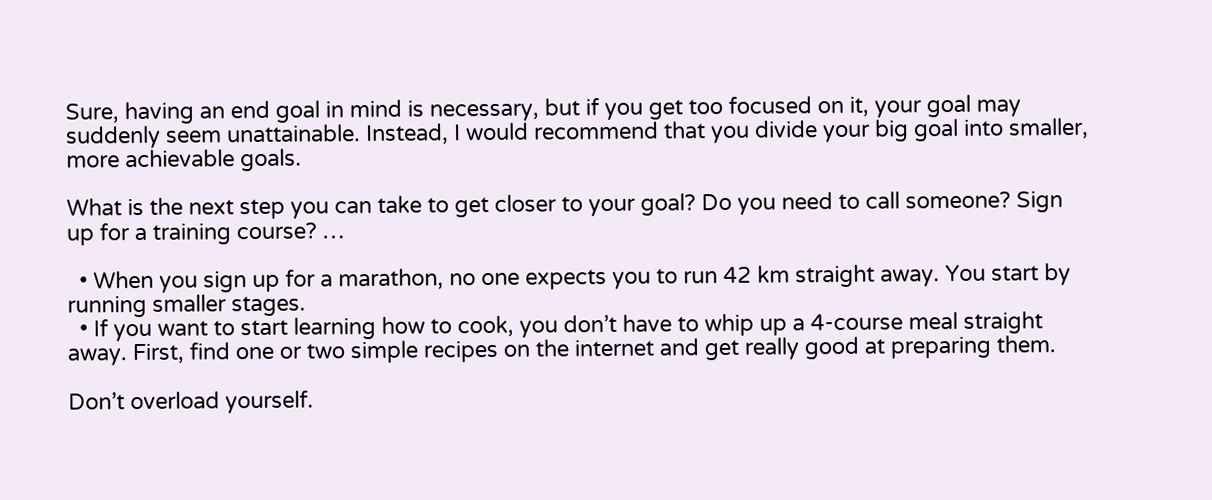Sure, having an end goal in mind is necessary, but if you get too focused on it, your goal may suddenly seem unattainable. Instead, I would recommend that you divide your big goal into smaller, more achievable goals.

What is the next step you can take to get closer to your goal? Do you need to call someone? Sign up for a training course? …

  • When you sign up for a marathon, no one expects you to run 42 km straight away. You start by running smaller stages.
  • If you want to start learning how to cook, you don’t have to whip up a 4-course meal straight away. First, find one or two simple recipes on the internet and get really good at preparing them.

Don’t overload yourself.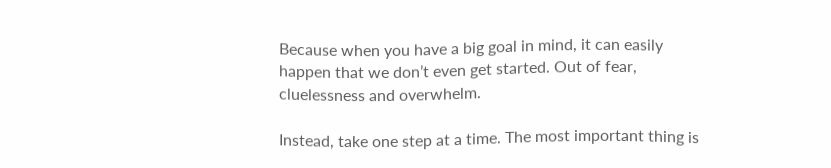Because when you have a big goal in mind, it can easily happen that we don’t even get started. Out of fear, cluelessness and overwhelm.

Instead, take one step at a time. The most important thing is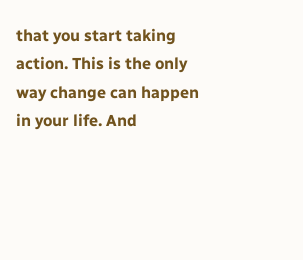that you start taking action. This is the only way change can happen in your life. And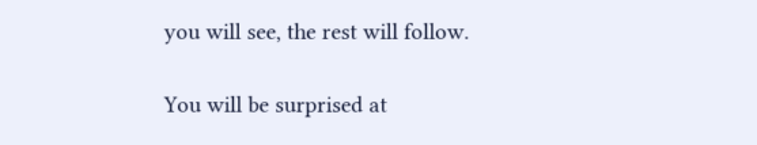you will see, the rest will follow.

You will be surprised at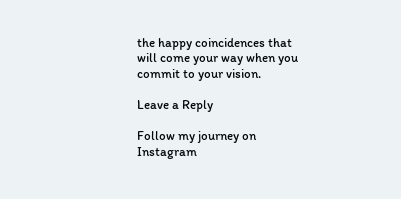the happy coincidences that will come your way when you commit to your vision.

Leave a Reply

Follow my journey on Instagram